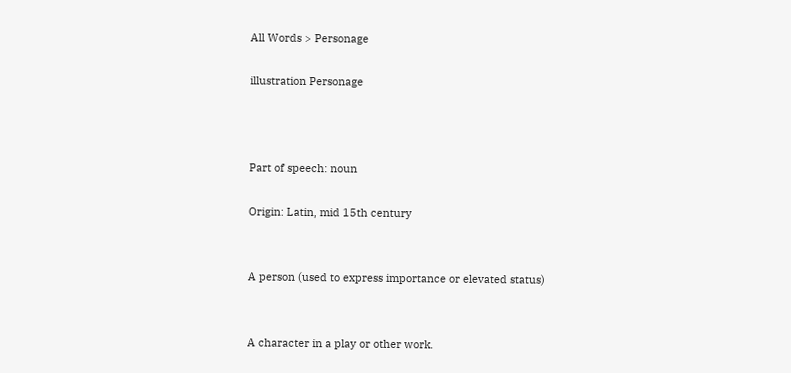All Words > Personage

illustration Personage



Part of speech: noun

Origin: Latin, mid 15th century


A person (used to express importance or elevated status)


A character in a play or other work.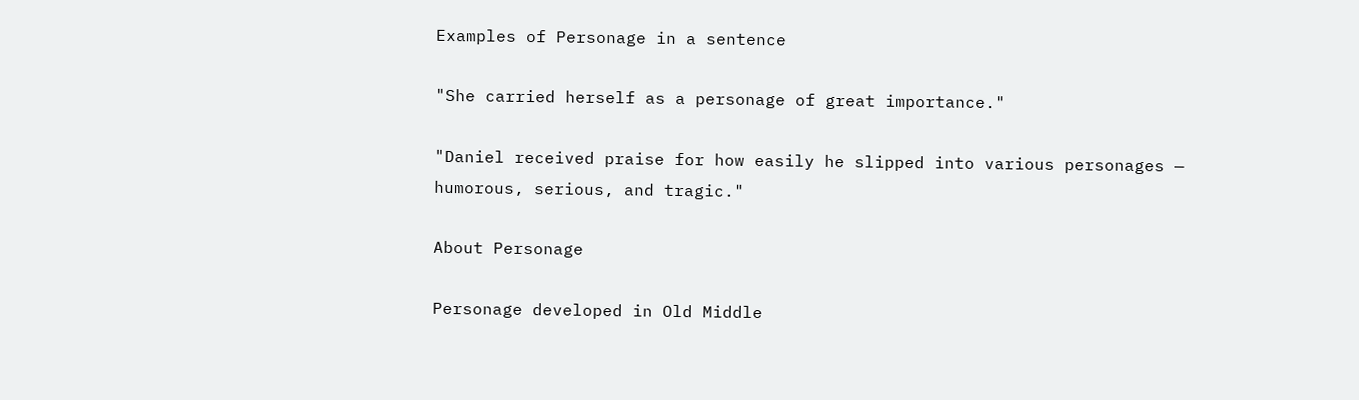Examples of Personage in a sentence

"She carried herself as a personage of great importance."

"Daniel received praise for how easily he slipped into various personages — humorous, serious, and tragic."

About Personage

Personage developed in Old Middle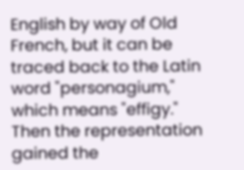English by way of Old French, but it can be traced back to the Latin word "personagium," which means "effigy." Then the representation gained the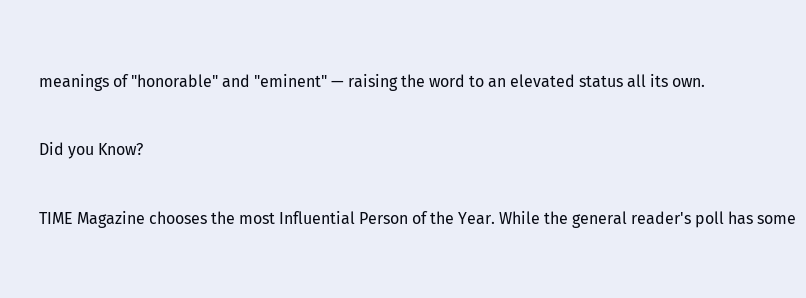meanings of "honorable" and "eminent" — raising the word to an elevated status all its own.

Did you Know?

TIME Magazine chooses the most Influential Person of the Year. While the general reader's poll has some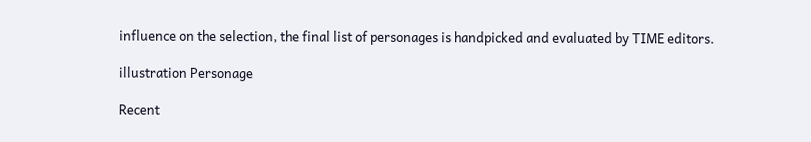influence on the selection, the final list of personages is handpicked and evaluated by TIME editors.

illustration Personage

Recent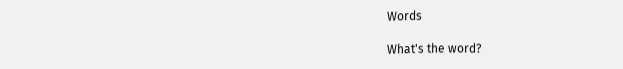Words

What's the word?